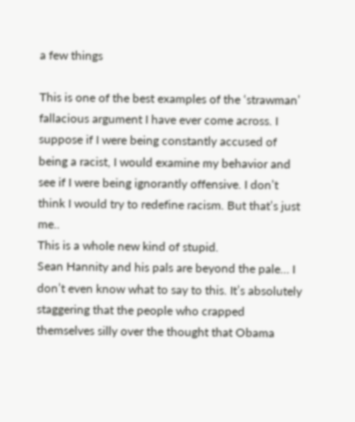a few things

This is one of the best examples of the ‘strawman’ fallacious argument I have ever come across. I suppose if I were being constantly accused of being a racist, I would examine my behavior and see if I were being ignorantly offensive. I don’t think I would try to redefine racism. But that’s just me..
This is a whole new kind of stupid.
Sean Hannity and his pals are beyond the pale… I don’t even know what to say to this. It’s absolutely staggering that the people who crapped themselves silly over the thought that Obama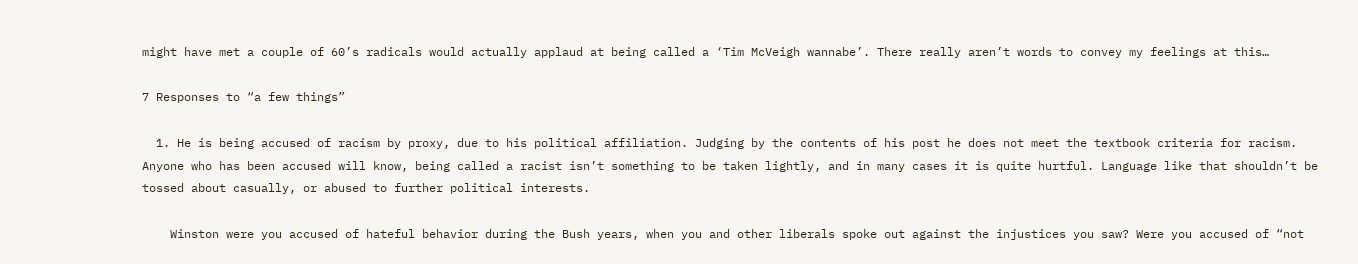might have met a couple of 60’s radicals would actually applaud at being called a ‘Tim McVeigh wannabe’. There really aren’t words to convey my feelings at this…

7 Responses to “a few things”

  1. He is being accused of racism by proxy, due to his political affiliation. Judging by the contents of his post he does not meet the textbook criteria for racism. Anyone who has been accused will know, being called a racist isn’t something to be taken lightly, and in many cases it is quite hurtful. Language like that shouldn’t be tossed about casually, or abused to further political interests.

    Winston were you accused of hateful behavior during the Bush years, when you and other liberals spoke out against the injustices you saw? Were you accused of “not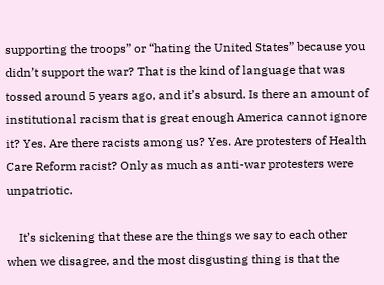supporting the troops” or “hating the United States” because you didn’t support the war? That is the kind of language that was tossed around 5 years ago, and it’s absurd. Is there an amount of institutional racism that is great enough America cannot ignore it? Yes. Are there racists among us? Yes. Are protesters of Health Care Reform racist? Only as much as anti-war protesters were unpatriotic.

    It’s sickening that these are the things we say to each other when we disagree, and the most disgusting thing is that the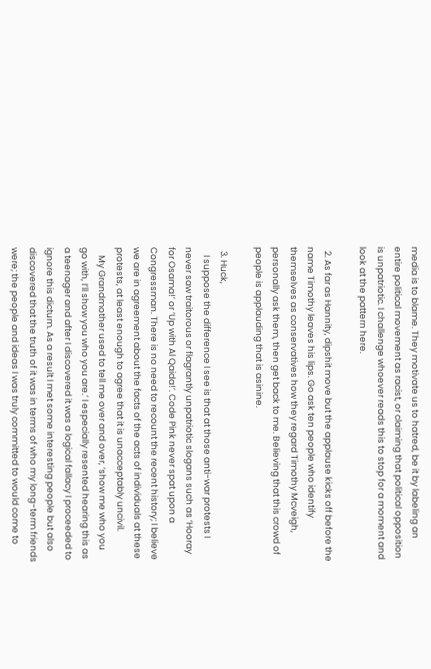media is to blame. They motivate us to hatred, be it by labeling an entire political movement as racist, or claiming that political opposition is unpatriotic. I challenge whoever reads this to stop for a moment and look at the pattern here.

  2. As far as Hannity, dipshit move but the applause kicks off before the name Timothy leaves his lips. Go ask ten people who identify themselves as conservatives how they regard Timothy Mcveigh, personally ask them, then get back to me. Believing that this crowd of people is applauding that is asinine.

  3. Huck,
    I suppose the difference I see is that at those anti-war protests I never saw traitorous or flagrantly unpatriotic slogans such as ‘Hooray for Osama!’ or ‘Up with Al Qaida!’. Code Pink never spat upon a Congressman. There is no need to recount the recent history; I believe we are in agreement about the facts of the acts of individuals at these protests, at least enough to agree that it is unacceptably uncivil.
    My Grandmother used to tell me over and over, ‘show me who you go with, I’ll show you who you are.’ I especially resented hearing this as a teenager and after I discovered it was a logical fallacy I proceeded to ignore this dictum. As a result I met some interesting people but also discovered that the truth of it was in terms of who my long-term friends were; the people and ideas I was truly committed to would come to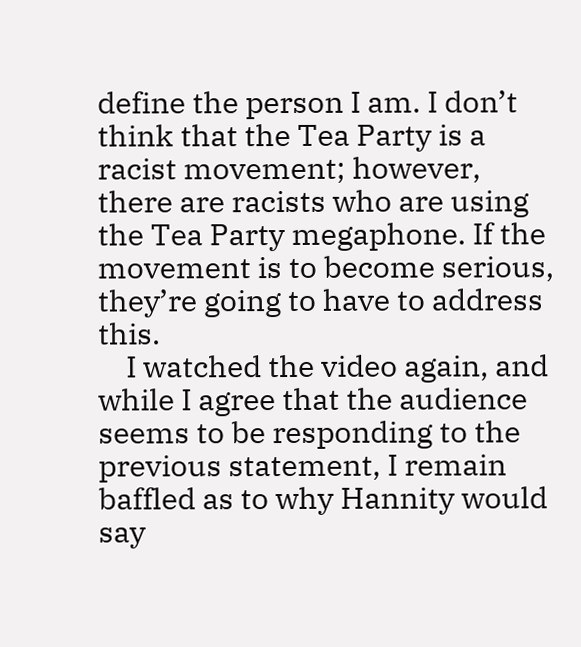define the person I am. I don’t think that the Tea Party is a racist movement; however, there are racists who are using the Tea Party megaphone. If the movement is to become serious, they’re going to have to address this.
    I watched the video again, and while I agree that the audience seems to be responding to the previous statement, I remain baffled as to why Hannity would say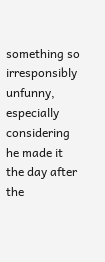something so irresponsibly unfunny, especially considering he made it the day after the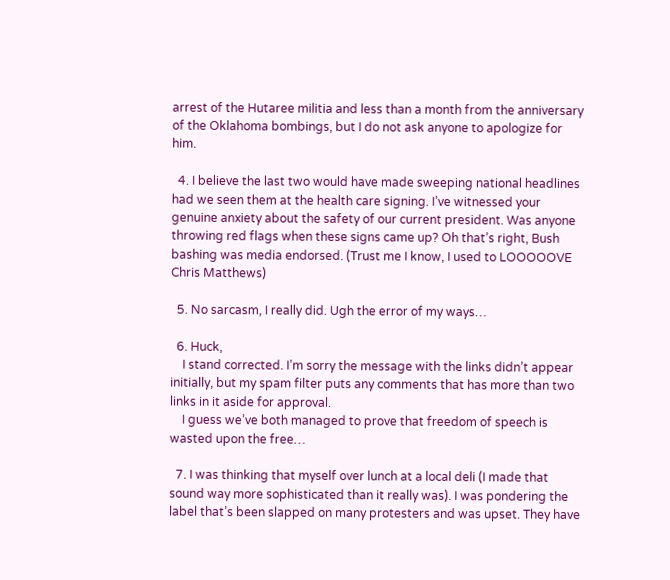arrest of the Hutaree militia and less than a month from the anniversary of the Oklahoma bombings, but I do not ask anyone to apologize for him.

  4. I believe the last two would have made sweeping national headlines had we seen them at the health care signing. I’ve witnessed your genuine anxiety about the safety of our current president. Was anyone throwing red flags when these signs came up? Oh that’s right, Bush bashing was media endorsed. (Trust me I know, I used to LOOOOOVE Chris Matthews)

  5. No sarcasm, I really did. Ugh the error of my ways…

  6. Huck,
    I stand corrected. I’m sorry the message with the links didn’t appear initially, but my spam filter puts any comments that has more than two links in it aside for approval.
    I guess we’ve both managed to prove that freedom of speech is wasted upon the free…

  7. I was thinking that myself over lunch at a local deli (I made that sound way more sophisticated than it really was). I was pondering the label that’s been slapped on many protesters and was upset. They have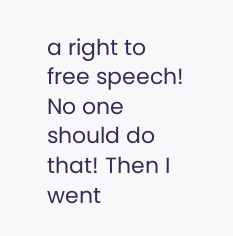a right to free speech! No one should do that! Then I went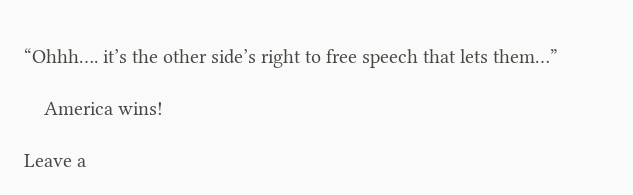“Ohhh…. it’s the other side’s right to free speech that lets them…”

    America wins!

Leave a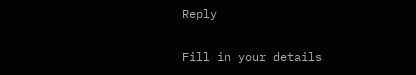Reply

Fill in your details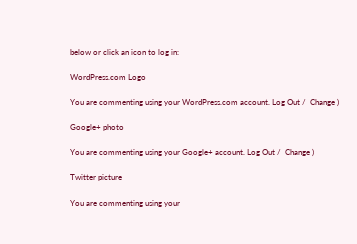below or click an icon to log in:

WordPress.com Logo

You are commenting using your WordPress.com account. Log Out /  Change )

Google+ photo

You are commenting using your Google+ account. Log Out /  Change )

Twitter picture

You are commenting using your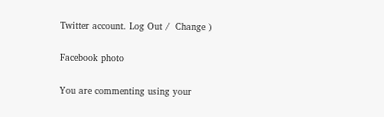Twitter account. Log Out /  Change )

Facebook photo

You are commenting using your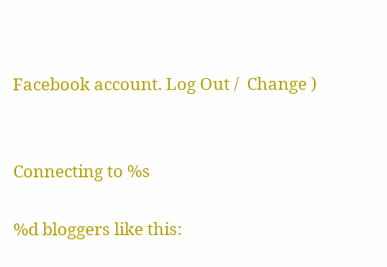Facebook account. Log Out /  Change )


Connecting to %s

%d bloggers like this: